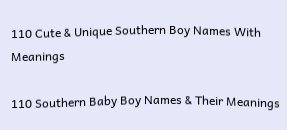110 Cute & Unique Southern Boy Names With Meanings

110 Southern Baby Boy Names & Their Meanings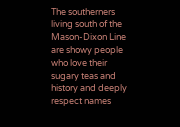The southerners living south of the Mason-Dixon Line are showy people who love their sugary teas and history and deeply respect names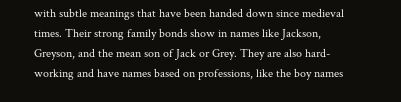with subtle meanings that have been handed down since medieval times. Their strong family bonds show in names like Jackson, Greyson, and the mean son of Jack or Grey. They are also hard-working and have names based on professions, like the boy names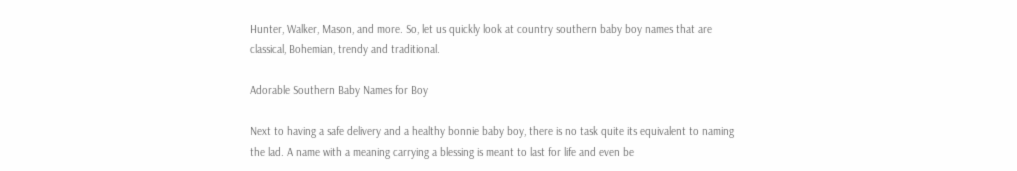Hunter, Walker, Mason, and more. So, let us quickly look at country southern baby boy names that are classical, Bohemian, trendy and traditional.

Adorable Southern Baby Names for Boy

Next to having a safe delivery and a healthy bonnie baby boy, there is no task quite its equivalent to naming the lad. A name with a meaning carrying a blessing is meant to last for life and even be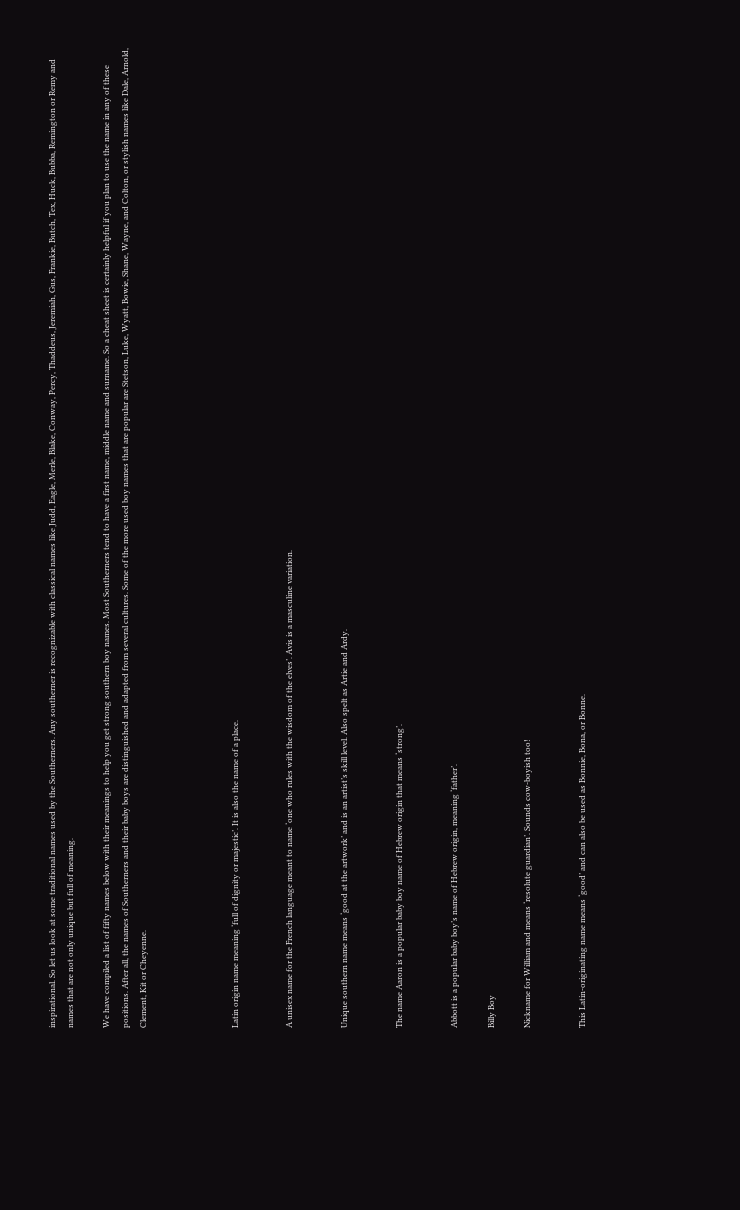inspirational. So let us look at some traditional names used by the Southerners. Any southerner is recognizable with classical names like Judd, Eagle, Merle, Blake, Conway, Percy, Thaddeus, Jeremiah, Gus, Frankie, Butch, Tex, Huck, Bubba, Remington or Remy and names that are not only unique but full of meaning.

We have compiled a list of fifty names below with their meanings to help you get strong southern boy names. Most Southerners tend to have a first name, middle name and surname. So a cheat sheet is certainly helpful if you plan to use the name in any of these positions. After all, the names of Southerners and their baby boys are distinguished and adapted from several cultures. Some of the more used boy names that are popular are Stetson, Luke, Wyatt, Bowie, Shane, Wayne, and Colton, or stylish names like Dale, Arnold, Clement, Kit or Cheyenne.




Latin origin name meaning ‘full of dignity or majestic’. It is also the name of a place.


A unisex name for the French language meant to name ‘one who rules with the wisdom of the elves’. Avis is a masculine variation.


Unique southern name means ‘good at the artwork’ and is an artist’s skill level. Also spelt as Artie and Ardy.


The name Aaron is a popular baby boy name of Hebrew origin that means ‘strong’.


Abbott is a popular baby boy’s name of Hebrew origin, meaning ‘father’.

Billy Boy

Nickname for William and means ‘resolute guardian’. Sounds cow-boyish too!


This Latin-originating name means ‘good’ and can also be used as Bonnie, Bona, or Bonne.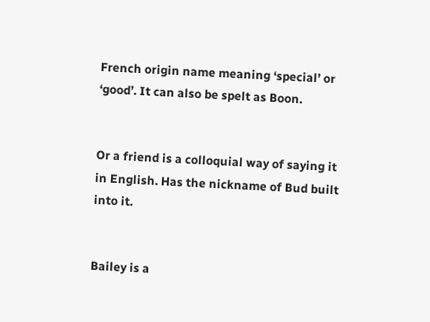French origin name meaning ‘special’ or ‘good’. It can also be spelt as Boon.


Or a friend is a colloquial way of saying it in English. Has the nickname of Bud built into it.


Bailey is a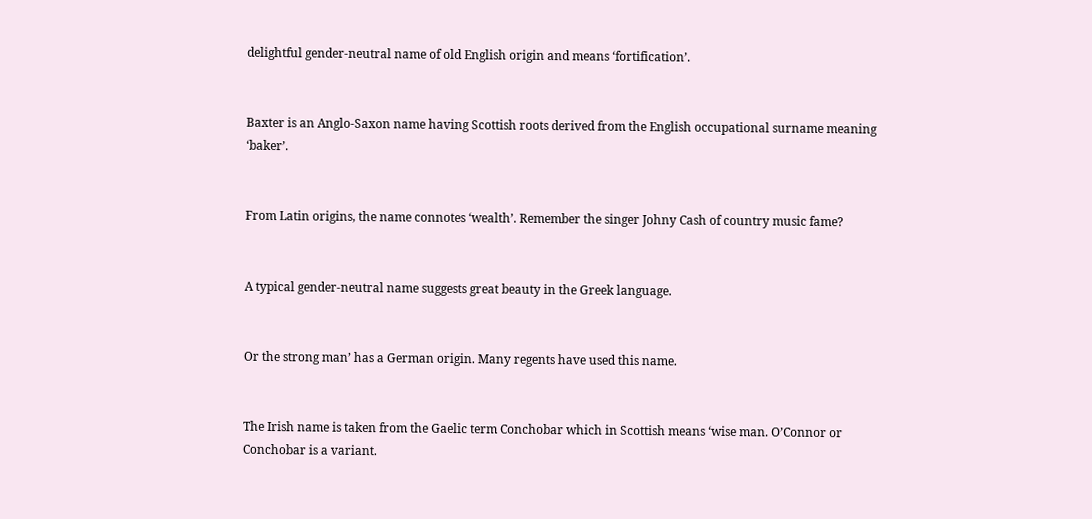delightful gender-neutral name of old English origin and means ‘fortification’.


Baxter is an Anglo-Saxon name having Scottish roots derived from the English occupational surname meaning ‘baker’.


From Latin origins, the name connotes ‘wealth’. Remember the singer Johny Cash of country music fame?


A typical gender-neutral name suggests great beauty in the Greek language.


Or the strong man’ has a German origin. Many regents have used this name.


The Irish name is taken from the Gaelic term Conchobar which in Scottish means ‘wise man. O’Connor or Conchobar is a variant.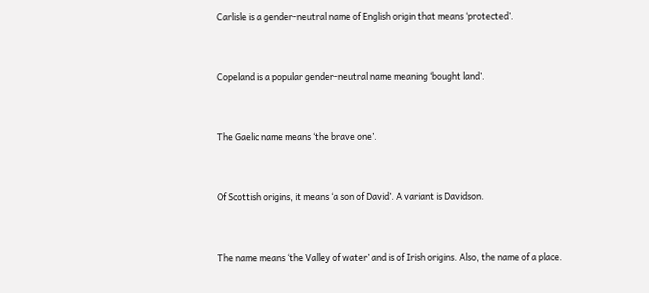Carlisle is a gender-neutral name of English origin that means ‘protected’.


Copeland is a popular gender-neutral name meaning ‘bought land’.


The Gaelic name means ‘the brave one’.


Of Scottish origins, it means ‘a son of David’. A variant is Davidson.


The name means ‘the Valley of water’ and is of Irish origins. Also, the name of a place.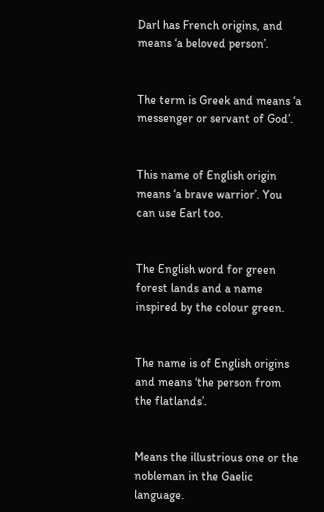Darl has French origins, and means ‘a beloved person’.


The term is Greek and means ‘a messenger or servant of God’.


This name of English origin means ‘a brave warrior’. You can use Earl too.


The English word for green forest lands and a name inspired by the colour green.


The name is of English origins and means ‘the person from the flatlands’.


Means the illustrious one or the nobleman in the Gaelic language.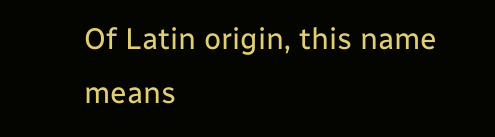Of Latin origin, this name means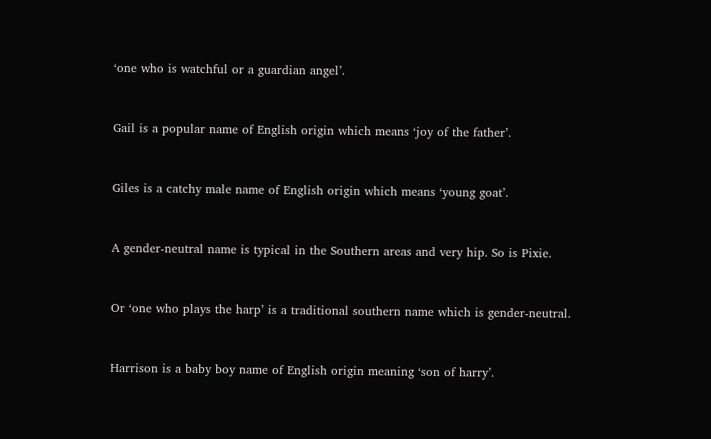‘one who is watchful or a guardian angel’.


Gail is a popular name of English origin which means ‘joy of the father’.


Giles is a catchy male name of English origin which means ‘young goat’.


A gender-neutral name is typical in the Southern areas and very hip. So is Pixie.


Or ‘one who plays the harp’ is a traditional southern name which is gender-neutral.


Harrison is a baby boy name of English origin meaning ‘son of harry’.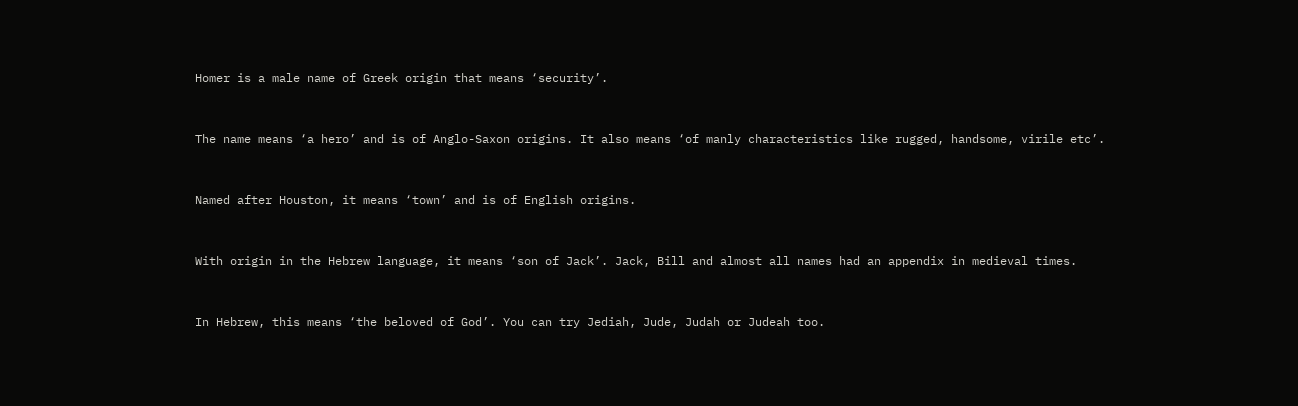Homer is a male name of Greek origin that means ‘security’.


The name means ‘a hero’ and is of Anglo-Saxon origins. It also means ‘of manly characteristics like rugged, handsome, virile etc’.


Named after Houston, it means ‘town’ and is of English origins.


With origin in the Hebrew language, it means ‘son of Jack’. Jack, Bill and almost all names had an appendix in medieval times.


In Hebrew, this means ‘the beloved of God’. You can try Jediah, Jude, Judah or Judeah too.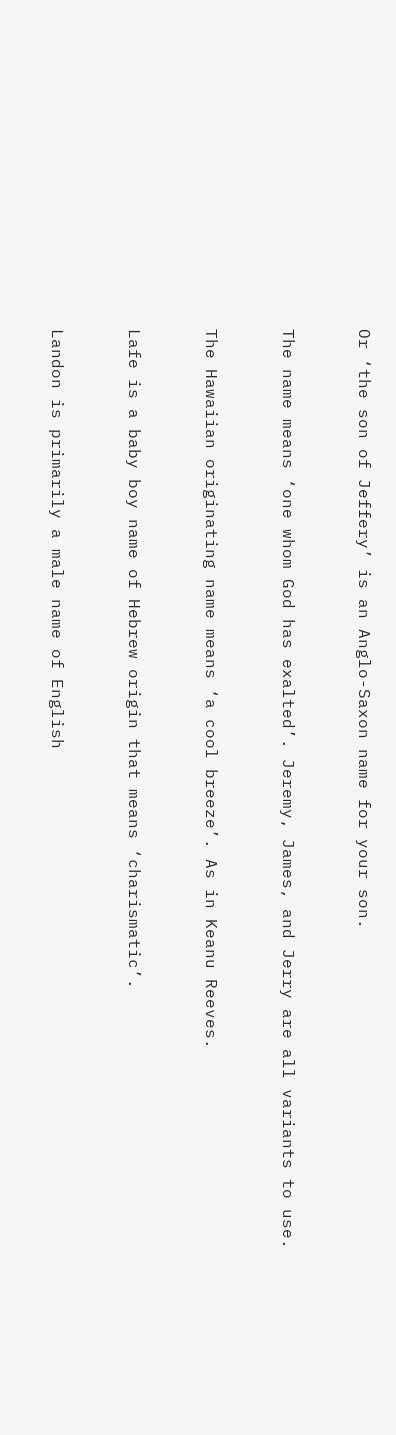Or ‘the son of Jeffery’ is an Anglo-Saxon name for your son.


The name means ‘one whom God has exalted’. Jeremy, James, and Jerry are all variants to use.


The Hawaiian originating name means ‘a cool breeze’. As in Keanu Reeves.


Lafe is a baby boy name of Hebrew origin that means ‘charismatic’.


Landon is primarily a male name of English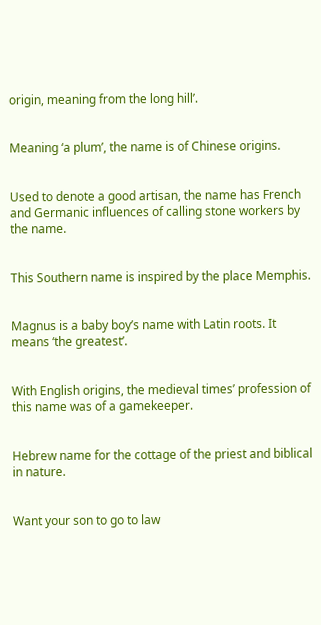origin, meaning from the long hill’.


Meaning ‘a plum’, the name is of Chinese origins.


Used to denote a good artisan, the name has French and Germanic influences of calling stone workers by the name.


This Southern name is inspired by the place Memphis.


Magnus is a baby boy’s name with Latin roots. It means ‘the greatest’.


With English origins, the medieval times’ profession of this name was of a gamekeeper.


Hebrew name for the cottage of the priest and biblical in nature.


Want your son to go to law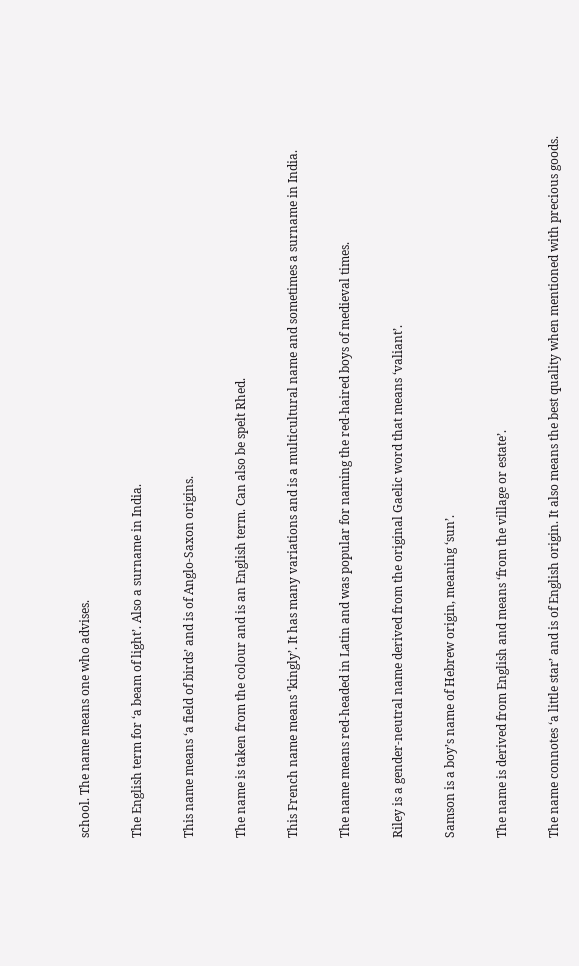school. The name means one who advises.


The English term for ‘a beam of light’. Also a surname in India.


This name means ‘a field of birds’ and is of Anglo-Saxon origins.


The name is taken from the colour and is an English term. Can also be spelt Rhed.


This French name means ‘kingly’. It has many variations and is a multicultural name and sometimes a surname in India.


The name means red-headed in Latin and was popular for naming the red-haired boys of medieval times.


Riley is a gender-neutral name derived from the original Gaelic word that means ‘valiant’.


Samson is a boy’s name of Hebrew origin, meaning ‘sun’.


The name is derived from English and means ‘from the village or estate’.


The name connotes ‘a little star’ and is of English origin. It also means the best quality when mentioned with precious goods.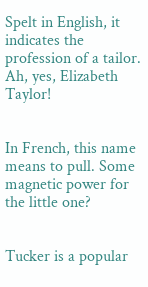Spelt in English, it indicates the profession of a tailor. Ah, yes, Elizabeth Taylor!


In French, this name means to pull. Some magnetic power for the little one?


Tucker is a popular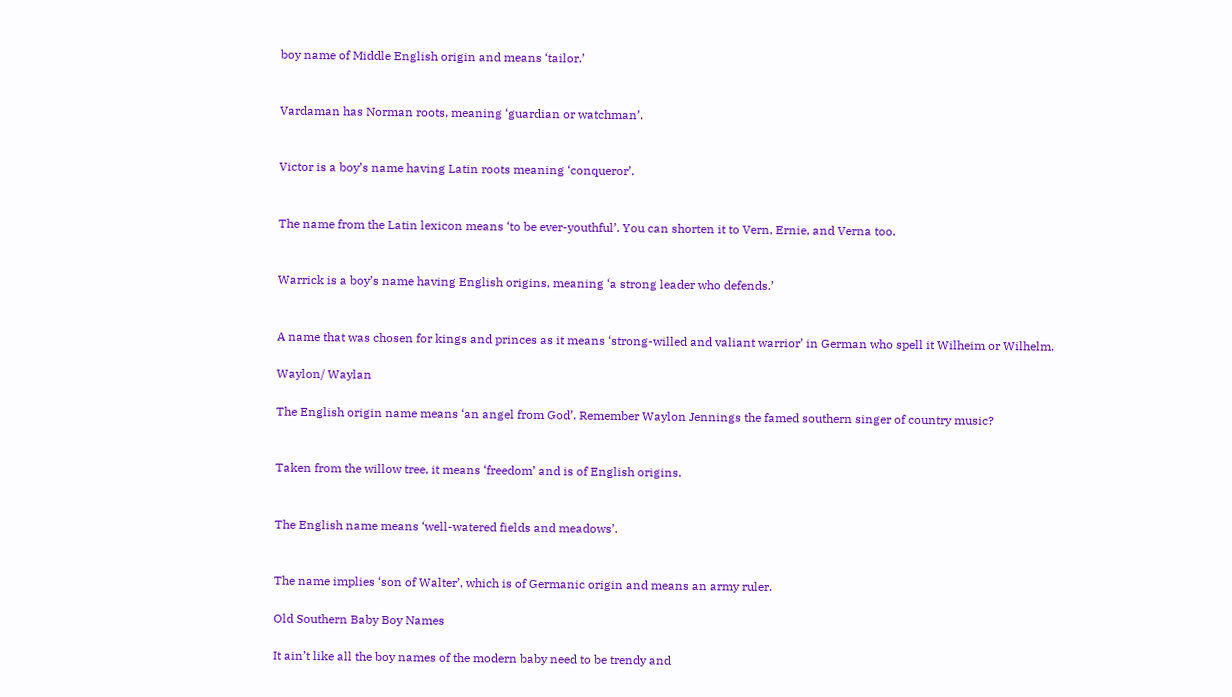boy name of Middle English origin and means ‘tailor.’


Vardaman has Norman roots, meaning ‘guardian or watchman’.


Victor is a boy’s name having Latin roots meaning ‘conqueror’.


The name from the Latin lexicon means ‘to be ever-youthful’. You can shorten it to Vern, Ernie, and Verna too.


Warrick is a boy’s name having English origins, meaning ‘a strong leader who defends.’


A name that was chosen for kings and princes as it means ‘strong-willed and valiant warrior’ in German who spell it Wilheim or Wilhelm.

Waylon/ Waylan

The English origin name means ‘an angel from God’. Remember Waylon Jennings the famed southern singer of country music?


Taken from the willow tree, it means ‘freedom’ and is of English origins.


The English name means ‘well-watered fields and meadows’.


The name implies ‘son of Walter’, which is of Germanic origin and means an army ruler.

Old Southern Baby Boy Names

It ain’t like all the boy names of the modern baby need to be trendy and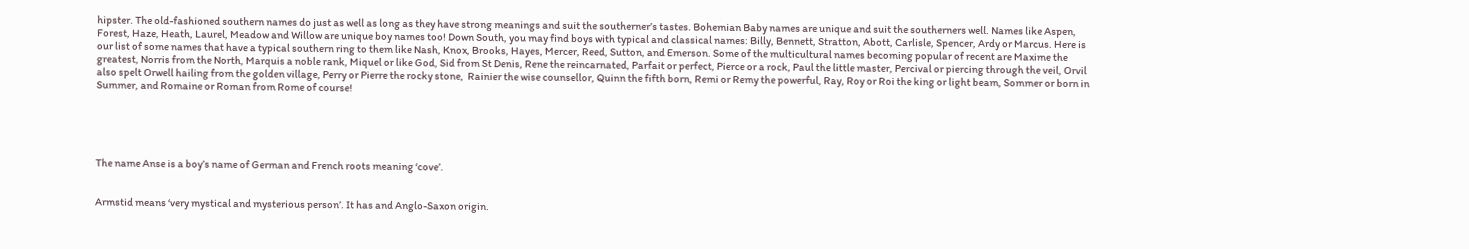hipster. The old-fashioned southern names do just as well as long as they have strong meanings and suit the southerner’s tastes. Bohemian Baby names are unique and suit the southerners well. Names like Aspen, Forest, Haze, Heath, Laurel, Meadow and Willow are unique boy names too! Down South, you may find boys with typical and classical names: Billy, Bennett, Stratton, Abott, Carlisle, Spencer, Ardy or Marcus. Here is our list of some names that have a typical southern ring to them like Nash, Knox, Brooks, Hayes, Mercer, Reed, Sutton, and Emerson. Some of the multicultural names becoming popular of recent are Maxime the greatest, Norris from the North, Marquis a noble rank, Miquel or like God, Sid from St Denis, Rene the reincarnated, Parfait or perfect, Pierce or a rock, Paul the little master, Percival or piercing through the veil, Orvil also spelt Orwell hailing from the golden village, Perry or Pierre the rocky stone,  Rainier the wise counsellor, Quinn the fifth born, Remi or Remy the powerful, Ray, Roy or Roi the king or light beam, Sommer or born in Summer, and Romaine or Roman from Rome of course!





The name Anse is a boy’s name of German and French roots meaning ‘cove’.


Armstid means ‘very mystical and mysterious person’. It has and Anglo-Saxon origin.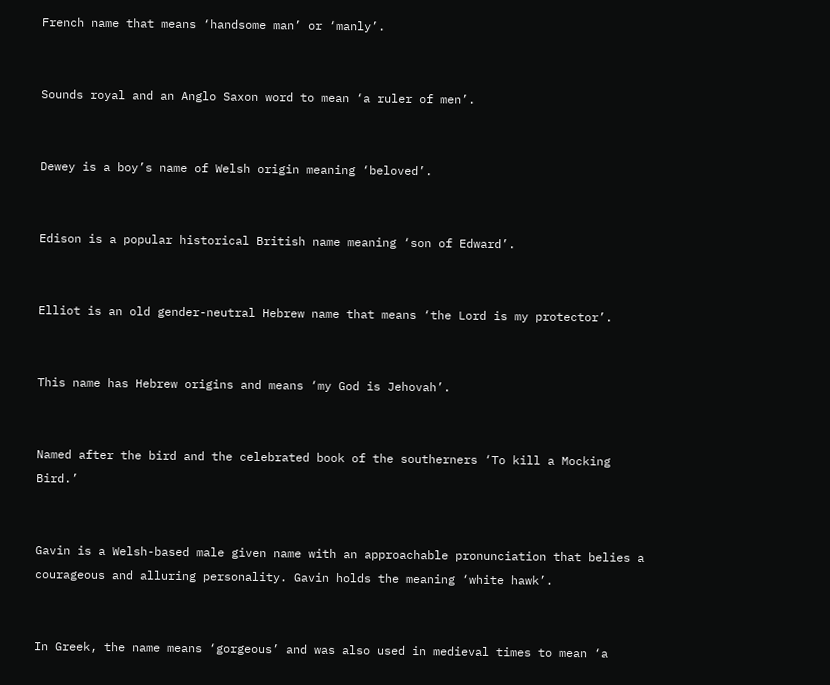French name that means ‘handsome man’ or ‘manly’.


Sounds royal and an Anglo Saxon word to mean ‘a ruler of men’.


Dewey is a boy’s name of Welsh origin meaning ‘beloved’.


Edison is a popular historical British name meaning ‘son of Edward’.


Elliot is an old gender-neutral Hebrew name that means ‘the Lord is my protector’.


This name has Hebrew origins and means ‘my God is Jehovah’.


Named after the bird and the celebrated book of the southerners ‘To kill a Mocking Bird.’


Gavin is a Welsh-based male given name with an approachable pronunciation that belies a courageous and alluring personality. Gavin holds the meaning ‘white hawk’.


In Greek, the name means ‘gorgeous’ and was also used in medieval times to mean ‘a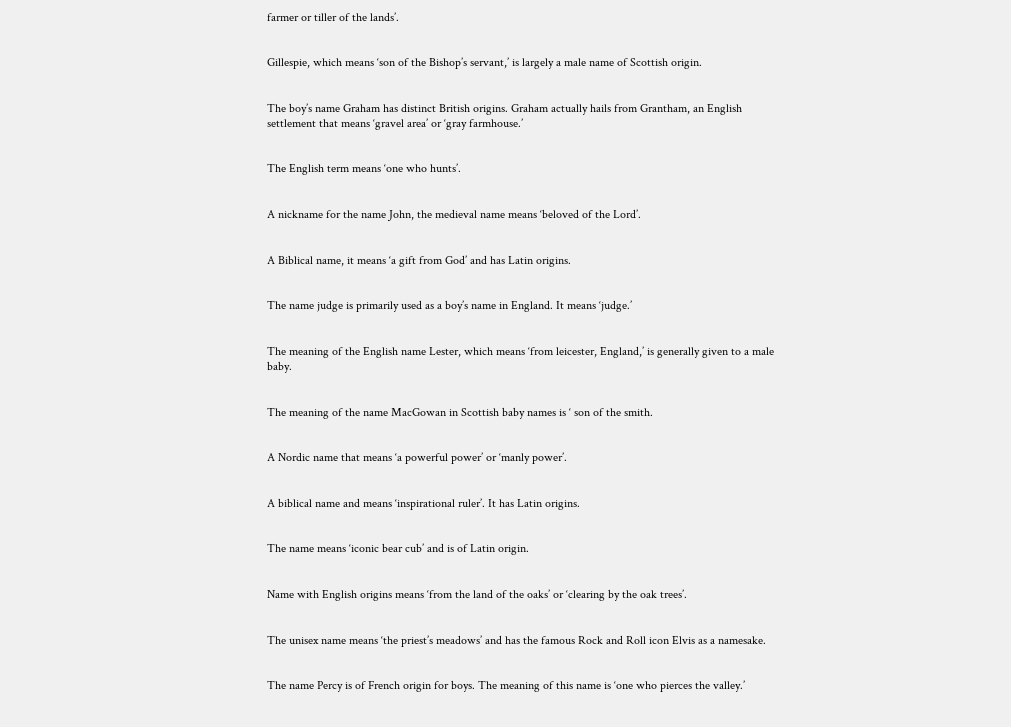farmer or tiller of the lands’.


Gillespie, which means ‘son of the Bishop’s servant,’ is largely a male name of Scottish origin.


The boy’s name Graham has distinct British origins. Graham actually hails from Grantham, an English settlement that means ‘gravel area’ or ‘gray farmhouse.’


The English term means ‘one who hunts’.


A nickname for the name John, the medieval name means ‘beloved of the Lord’.


A Biblical name, it means ‘a gift from God’ and has Latin origins.


The name judge is primarily used as a boy’s name in England. It means ‘judge.’


The meaning of the English name Lester, which means ‘from leicester, England,’ is generally given to a male baby.


The meaning of the name MacGowan in Scottish baby names is ‘ son of the smith.


A Nordic name that means ‘a powerful power’ or ‘manly power’.


A biblical name and means ‘inspirational ruler’. It has Latin origins.


The name means ‘iconic bear cub’ and is of Latin origin.


Name with English origins means ‘from the land of the oaks’ or ‘clearing by the oak trees’.


The unisex name means ‘the priest’s meadows’ and has the famous Rock and Roll icon Elvis as a namesake.


The name Percy is of French origin for boys. The meaning of this name is ‘one who pierces the valley.’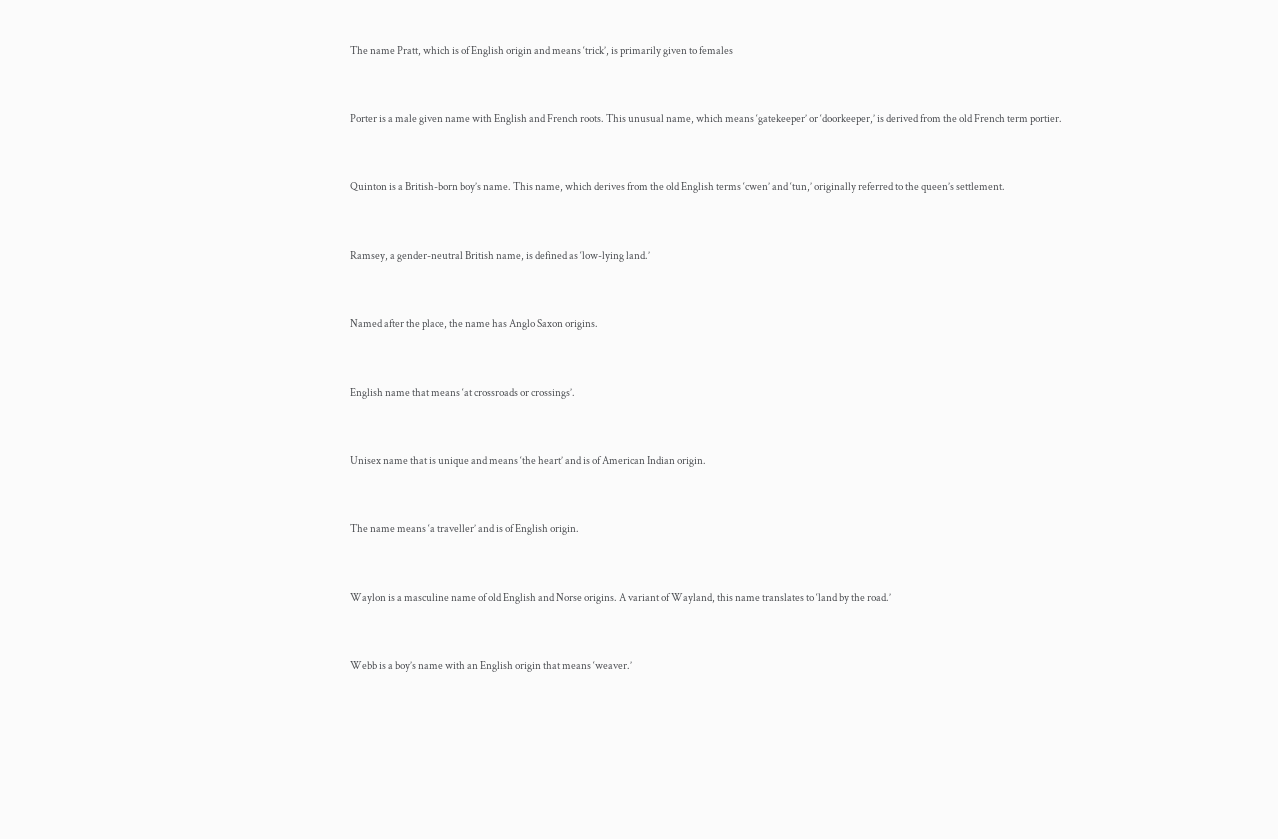The name Pratt, which is of English origin and means ‘trick’, is primarily given to females


Porter is a male given name with English and French roots. This unusual name, which means ‘gatekeeper’ or ‘doorkeeper,’ is derived from the old French term portier.


Quinton is a British-born boy’s name. This name, which derives from the old English terms ‘cwen’ and ‘tun,’ originally referred to the queen’s settlement.


Ramsey, a gender-neutral British name, is defined as ‘low-lying land.’


Named after the place, the name has Anglo Saxon origins.


English name that means ‘at crossroads or crossings’.


Unisex name that is unique and means ‘the heart’ and is of American Indian origin.


The name means ‘a traveller’ and is of English origin.


Waylon is a masculine name of old English and Norse origins. A variant of Wayland, this name translates to ‘land by the road.’


Webb is a boy’s name with an English origin that means ‘weaver.’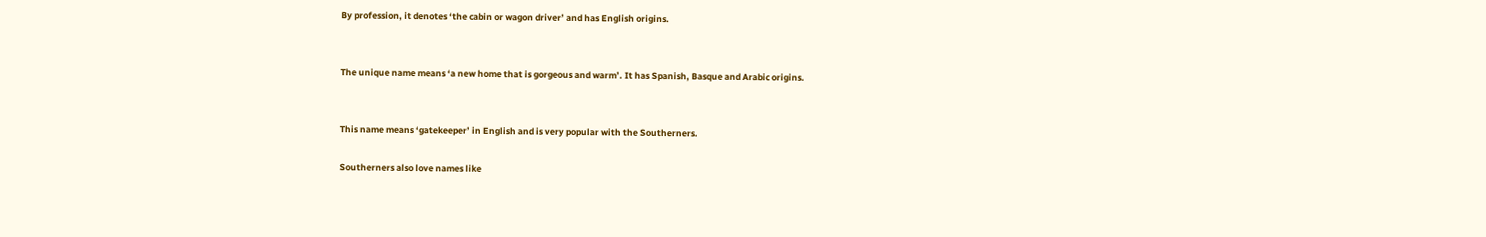By profession, it denotes ‘the cabin or wagon driver’ and has English origins.


The unique name means ‘a new home that is gorgeous and warm’. It has Spanish, Basque and Arabic origins.


This name means ‘gatekeeper’ in English and is very popular with the Southerners.

Southerners also love names like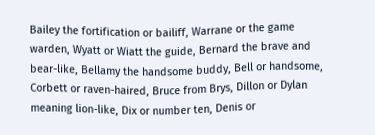Bailey the fortification or bailiff, Warrane or the game warden, Wyatt or Wiatt the guide, Bernard the brave and bear-like, Bellamy the handsome buddy, Bell or handsome, Corbett or raven-haired, Bruce from Brys, Dillon or Dylan meaning lion-like, Dix or number ten, Denis or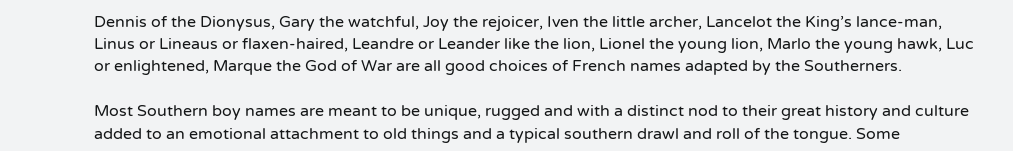Dennis of the Dionysus, Gary the watchful, Joy the rejoicer, Iven the little archer, Lancelot the King’s lance-man, Linus or Lineaus or flaxen-haired, Leandre or Leander like the lion, Lionel the young lion, Marlo the young hawk, Luc or enlightened, Marque the God of War are all good choices of French names adapted by the Southerners.

Most Southern boy names are meant to be unique, rugged and with a distinct nod to their great history and culture added to an emotional attachment to old things and a typical southern drawl and roll of the tongue. Some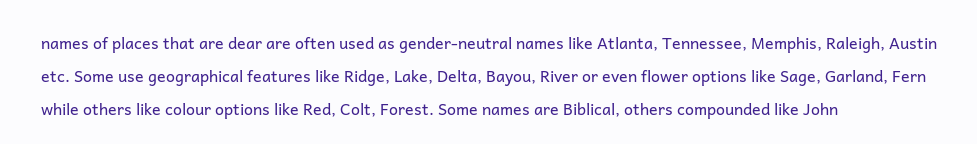names of places that are dear are often used as gender-neutral names like Atlanta, Tennessee, Memphis, Raleigh, Austin etc. Some use geographical features like Ridge, Lake, Delta, Bayou, River or even flower options like Sage, Garland, Fern while others like colour options like Red, Colt, Forest. Some names are Biblical, others compounded like John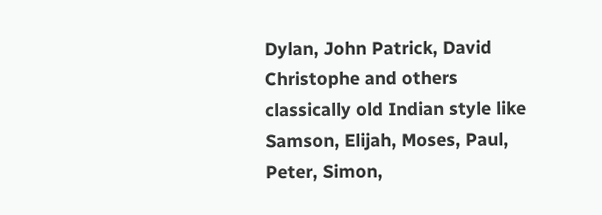Dylan, John Patrick, David Christophe and others classically old Indian style like Samson, Elijah, Moses, Paul, Peter, Simon,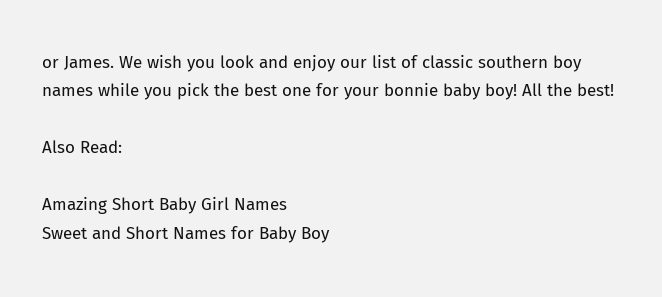or James. We wish you look and enjoy our list of classic southern boy names while you pick the best one for your bonnie baby boy! All the best!

Also Read:

Amazing Short Baby Girl Names
Sweet and Short Names for Baby Boy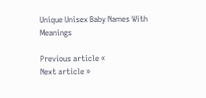Unique Unisex Baby Names With Meanings

Previous article «
Next article »